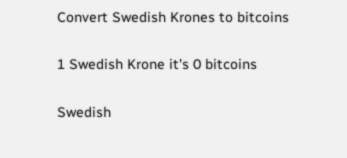Convert Swedish Krones to bitcoins

1 Swedish Krone it's 0 bitcoins

Swedish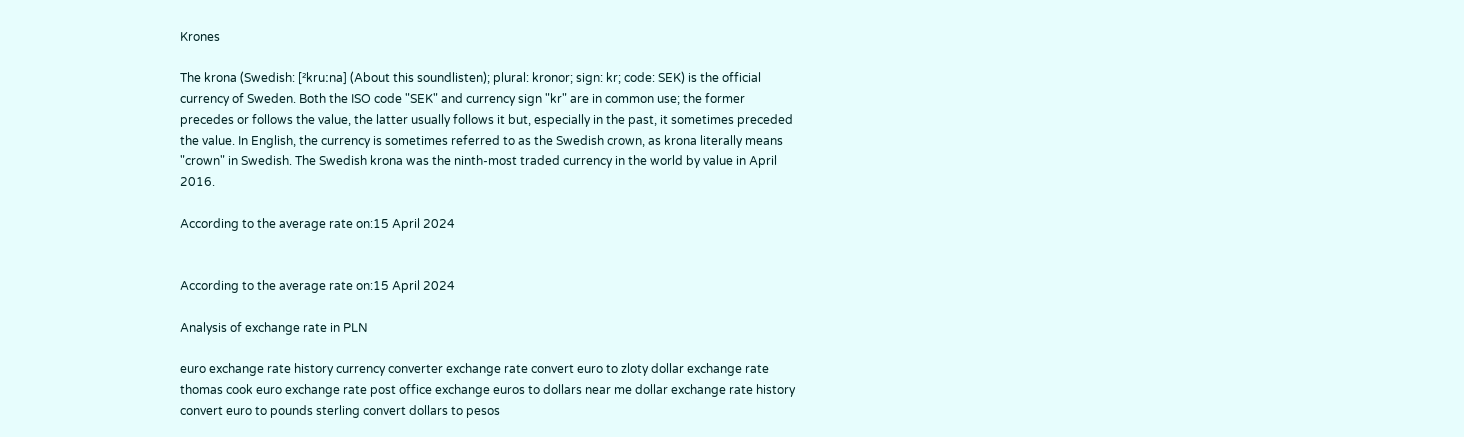Krones

The krona (Swedish: [²kruːna] (About this soundlisten); plural: kronor; sign: kr; code: SEK) is the official currency of Sweden. Both the ISO code "SEK" and currency sign "kr" are in common use; the former precedes or follows the value, the latter usually follows it but, especially in the past, it sometimes preceded the value. In English, the currency is sometimes referred to as the Swedish crown, as krona literally means "crown" in Swedish. The Swedish krona was the ninth-most traded currency in the world by value in April 2016.

According to the average rate on:15 April 2024


According to the average rate on:15 April 2024

Analysis of exchange rate in PLN

euro exchange rate history currency converter exchange rate convert euro to zloty dollar exchange rate thomas cook euro exchange rate post office exchange euros to dollars near me dollar exchange rate history convert euro to pounds sterling convert dollars to pesos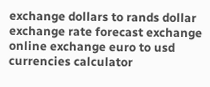exchange dollars to rands dollar exchange rate forecast exchange online exchange euro to usd currencies calculator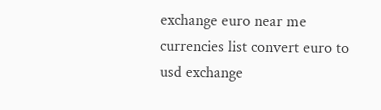exchange euro near me currencies list convert euro to usd exchange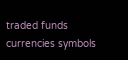traded funds currencies symbols